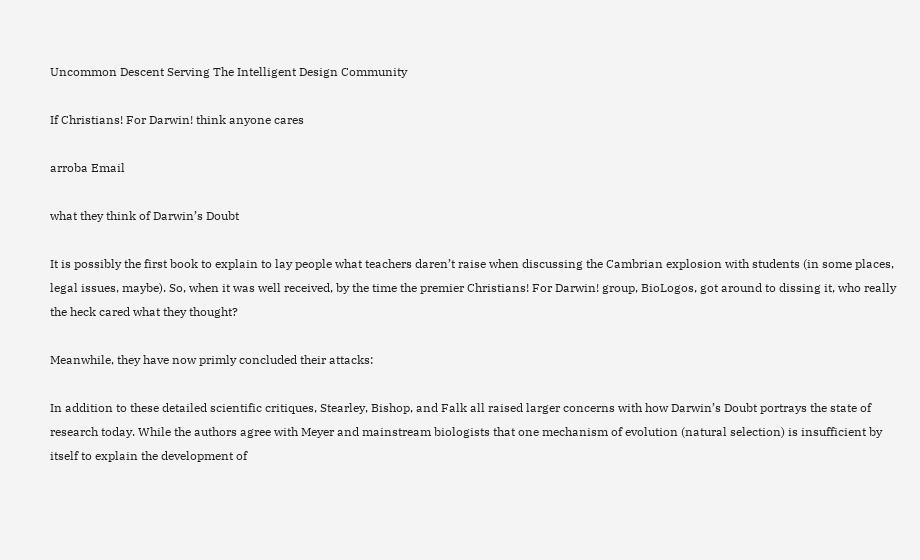Uncommon Descent Serving The Intelligent Design Community

If Christians! For Darwin! think anyone cares

arroba Email

what they think of Darwin’s Doubt

It is possibly the first book to explain to lay people what teachers daren’t raise when discussing the Cambrian explosion with students (in some places, legal issues, maybe). So, when it was well received, by the time the premier Christians! For Darwin! group, BioLogos, got around to dissing it, who really the heck cared what they thought?

Meanwhile, they have now primly concluded their attacks:

In addition to these detailed scientific critiques, Stearley, Bishop, and Falk all raised larger concerns with how Darwin’s Doubt portrays the state of research today. While the authors agree with Meyer and mainstream biologists that one mechanism of evolution (natural selection) is insufficient by itself to explain the development of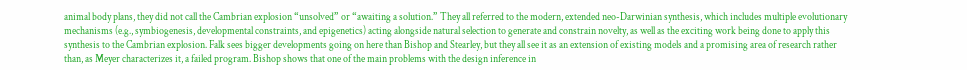animal body plans, they did not call the Cambrian explosion “unsolved” or “awaiting a solution.” They all referred to the modern, extended neo-Darwinian synthesis, which includes multiple evolutionary mechanisms (e.g., symbiogenesis, developmental constraints, and epigenetics) acting alongside natural selection to generate and constrain novelty, as well as the exciting work being done to apply this synthesis to the Cambrian explosion. Falk sees bigger developments going on here than Bishop and Stearley, but they all see it as an extension of existing models and a promising area of research rather than, as Meyer characterizes it, a failed program. Bishop shows that one of the main problems with the design inference in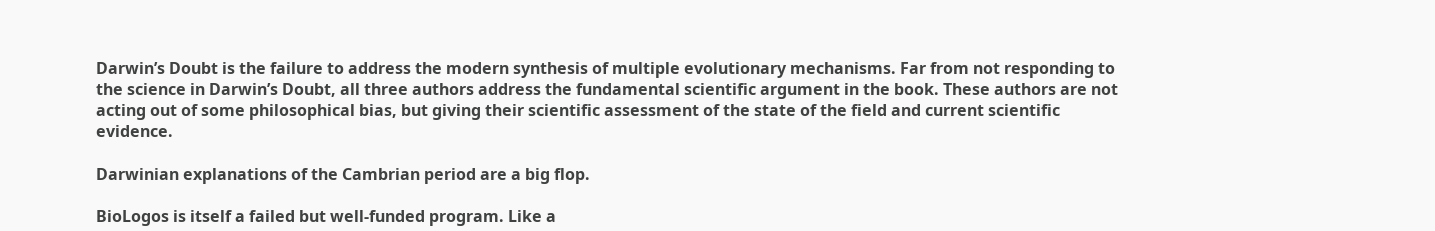Darwin’s Doubt is the failure to address the modern synthesis of multiple evolutionary mechanisms. Far from not responding to the science in Darwin’s Doubt, all three authors address the fundamental scientific argument in the book. These authors are not acting out of some philosophical bias, but giving their scientific assessment of the state of the field and current scientific evidence.

Darwinian explanations of the Cambrian period are a big flop.

BioLogos is itself a failed but well-funded program. Like a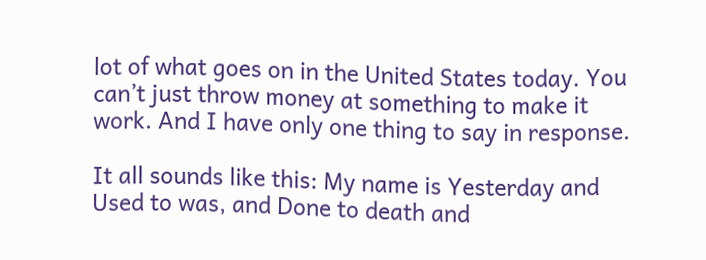lot of what goes on in the United States today. You can’t just throw money at something to make it work. And I have only one thing to say in response.

It all sounds like this: My name is Yesterday and Used to was, and Done to death and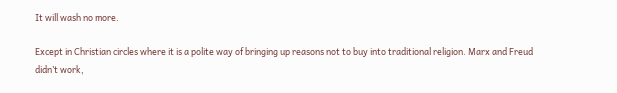It will wash no more.

Except in Christian circles where it is a polite way of bringing up reasons not to buy into traditional religion. Marx and Freud didn’t work,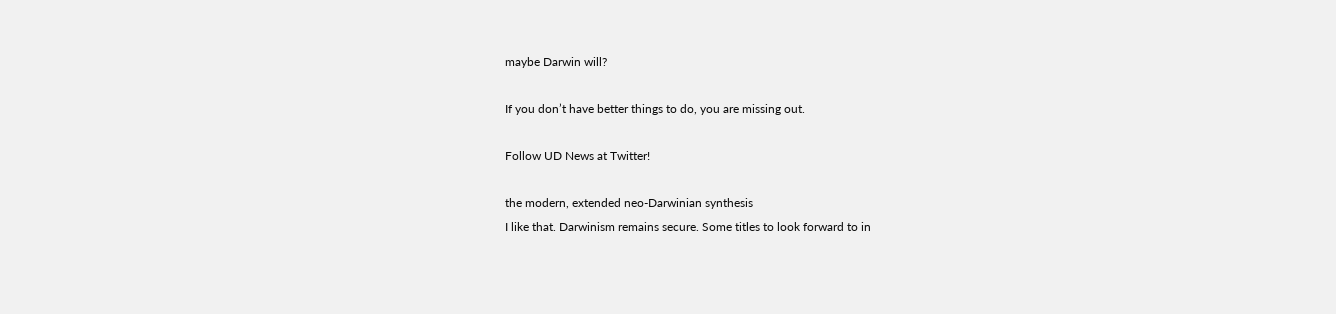maybe Darwin will?

If you don’t have better things to do, you are missing out.

Follow UD News at Twitter!

the modern, extended neo-Darwinian synthesis
I like that. Darwinism remains secure. Some titles to look forward to in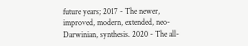future years; 2017 - The newer, improved, modern, extended, neo-Darwinian, synthesis. 2020 - The all-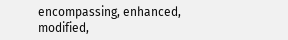encompassing, enhanced, modified,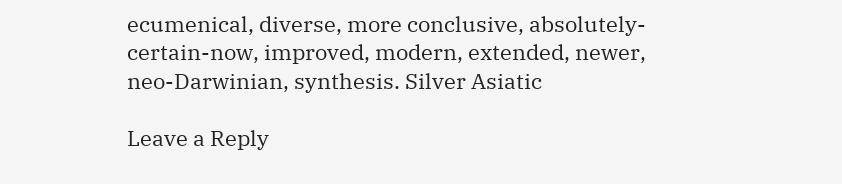ecumenical, diverse, more conclusive, absolutely-certain-now, improved, modern, extended, newer, neo-Darwinian, synthesis. Silver Asiatic

Leave a Reply